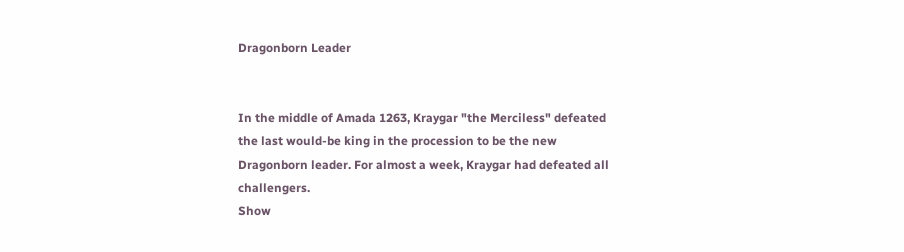Dragonborn Leader


In the middle of Amada 1263, Kraygar "the Merciless" defeated the last would-be king in the procession to be the new Dragonborn leader. For almost a week, Kraygar had defeated all challengers.
Show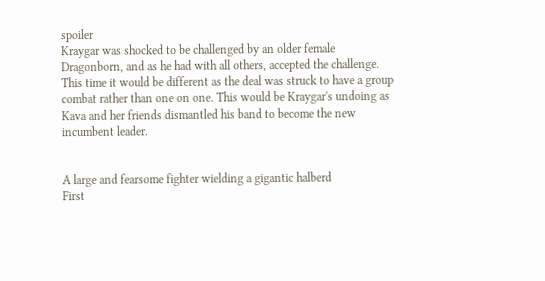spoiler
Kraygar was shocked to be challenged by an older female Dragonborn, and as he had with all others, accepted the challenge. This time it would be different as the deal was struck to have a group combat rather than one on one. This would be Kraygar's undoing as Kava and her friends dismantled his band to become the new incumbent leader.


A large and fearsome fighter wielding a gigantic halberd
First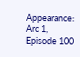Appearance:
Arc 1, Episode 100